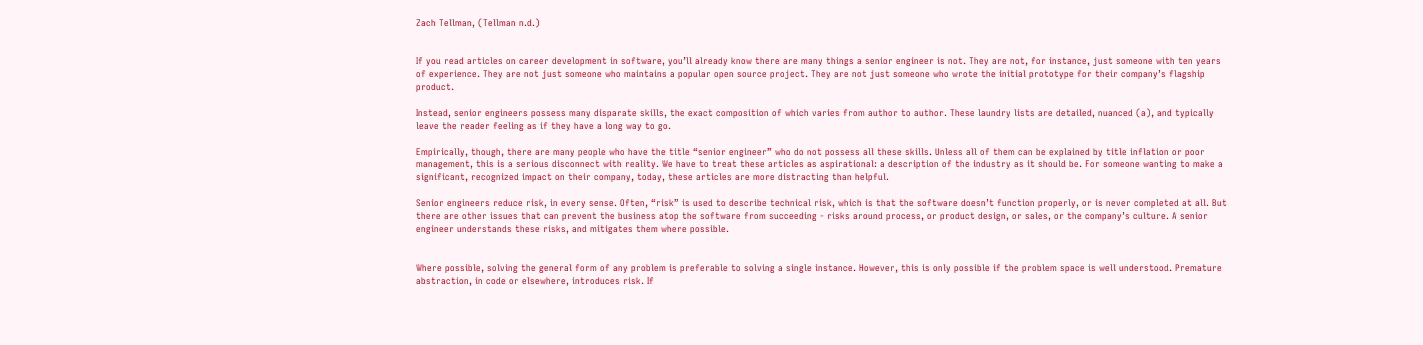Zach Tellman, (Tellman n.d.)


If you read articles on career development in software, you’ll already know there are many things a senior engineer is not. They are not, for instance, just someone with ten years of experience. They are not just someone who maintains a popular open source project. They are not just someone who wrote the initial prototype for their company’s flagship product.

Instead, senior engineers possess many disparate skills, the exact composition of which varies from author to author. These laundry lists are detailed, nuanced (a), and typically leave the reader feeling as if they have a long way to go.

Empirically, though, there are many people who have the title “senior engineer” who do not possess all these skills. Unless all of them can be explained by title inflation or poor management, this is a serious disconnect with reality. We have to treat these articles as aspirational: a description of the industry as it should be. For someone wanting to make a significant, recognized impact on their company, today, these articles are more distracting than helpful.

Senior engineers reduce risk, in every sense. Often, “risk” is used to describe technical risk, which is that the software doesn’t function properly, or is never completed at all. But there are other issues that can prevent the business atop the software from succeeding - risks around process, or product design, or sales, or the company’s culture. A senior engineer understands these risks, and mitigates them where possible.


Where possible, solving the general form of any problem is preferable to solving a single instance. However, this is only possible if the problem space is well understood. Premature abstraction, in code or elsewhere, introduces risk. If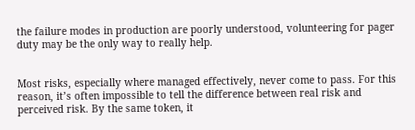the failure modes in production are poorly understood, volunteering for pager duty may be the only way to really help.


Most risks, especially where managed effectively, never come to pass. For this reason, it’s often impossible to tell the difference between real risk and perceived risk. By the same token, it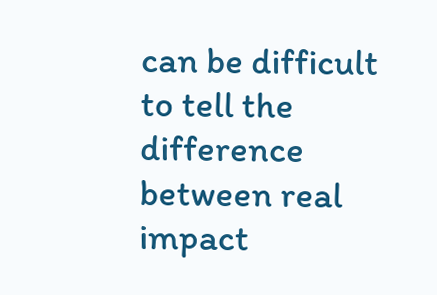can be difficult to tell the difference between real impact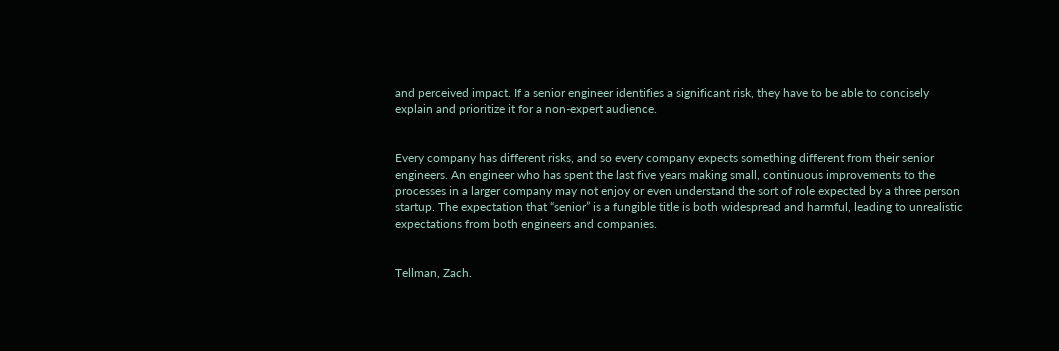and perceived impact. If a senior engineer identifies a significant risk, they have to be able to concisely explain and prioritize it for a non-expert audience.


Every company has different risks, and so every company expects something different from their senior engineers. An engineer who has spent the last five years making small, continuous improvements to the processes in a larger company may not enjoy or even understand the sort of role expected by a three person startup. The expectation that “senior” is a fungible title is both widespread and harmful, leading to unrealistic expectations from both engineers and companies.


Tellman, Zach.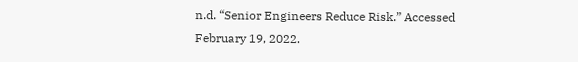n.d. “Senior Engineers Reduce Risk.” Accessed February 19, 2022.